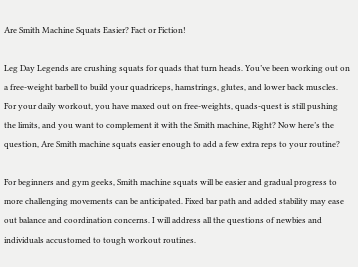Are Smith Machine Squats Easier? Fact or Fiction!

Leg Day Legends are crushing squats for quads that turn heads. You’ve been working out on a free-weight barbell to build your quadriceps, hamstrings, glutes, and lower back muscles. For your daily workout, you have maxed out on free-weights, quads-quest is still pushing the limits, and you want to complement it with the Smith machine, Right? Now here’s the question, Are Smith machine squats easier enough to add a few extra reps to your routine?

For beginners and gym geeks, Smith machine squats will be easier and gradual progress to more challenging movements can be anticipated. Fixed bar path and added stability may ease out balance and coordination concerns. I will address all the questions of newbies and individuals accustomed to tough workout routines.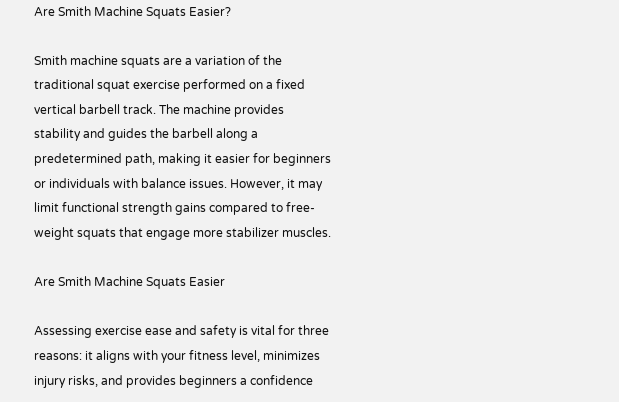Are Smith Machine Squats Easier?

Smith machine squats are a variation of the traditional squat exercise performed on a fixed vertical barbell track. The machine provides stability and guides the barbell along a predetermined path, making it easier for beginners or individuals with balance issues. However, it may limit functional strength gains compared to free-weight squats that engage more stabilizer muscles.

Are Smith Machine Squats Easier

Assessing exercise ease and safety is vital for three reasons: it aligns with your fitness level, minimizes injury risks, and provides beginners a confidence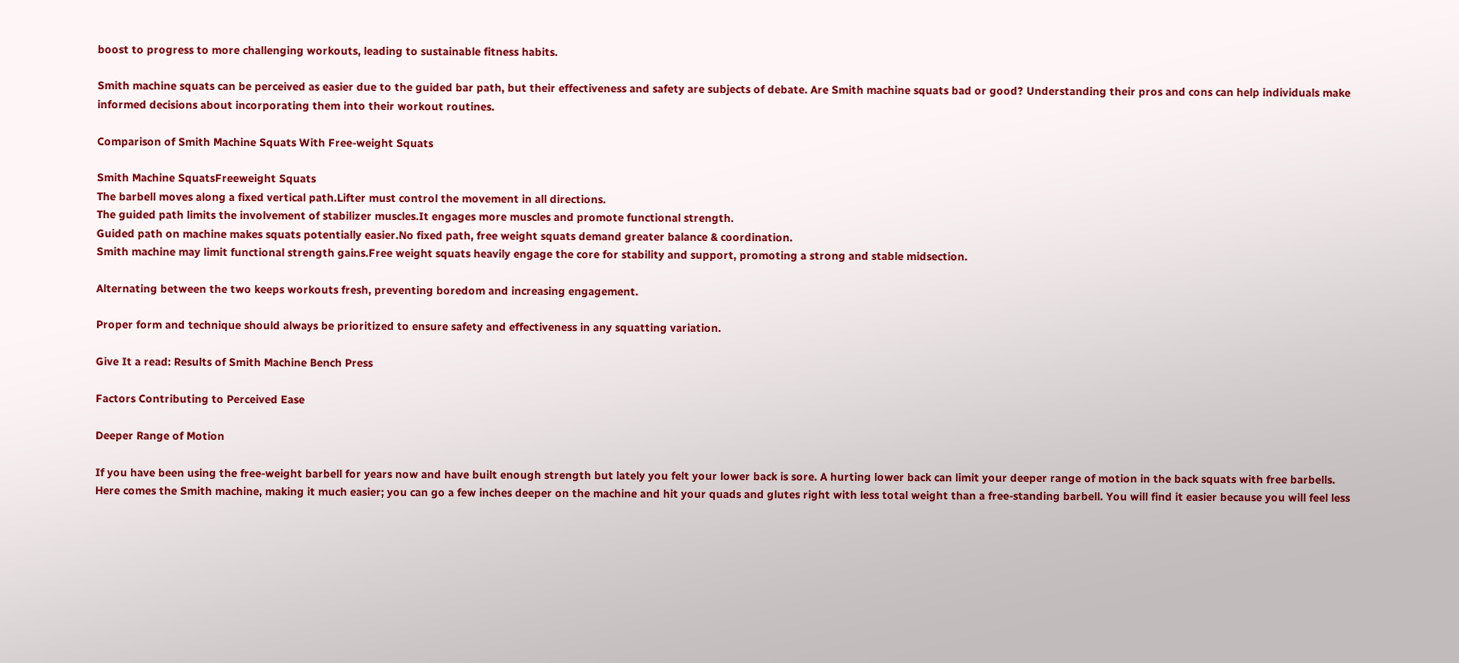boost to progress to more challenging workouts, leading to sustainable fitness habits.

Smith machine squats can be perceived as easier due to the guided bar path, but their effectiveness and safety are subjects of debate. Are Smith machine squats bad or good? Understanding their pros and cons can help individuals make informed decisions about incorporating them into their workout routines.

Comparison of Smith Machine Squats With Free-weight Squats

Smith Machine SquatsFreeweight Squats
The barbell moves along a fixed vertical path.Lifter must control the movement in all directions.
The guided path limits the involvement of stabilizer muscles.It engages more muscles and promote functional strength.
Guided path on machine makes squats potentially easier.No fixed path, free weight squats demand greater balance & coordination.
Smith machine may limit functional strength gains.Free weight squats heavily engage the core for stability and support, promoting a strong and stable midsection.

Alternating between the two keeps workouts fresh, preventing boredom and increasing engagement.

Proper form and technique should always be prioritized to ensure safety and effectiveness in any squatting variation.

Give It a read: Results of Smith Machine Bench Press

Factors Contributing to Perceived Ease

Deeper Range of Motion

If you have been using the free-weight barbell for years now and have built enough strength but lately you felt your lower back is sore. A hurting lower back can limit your deeper range of motion in the back squats with free barbells. Here comes the Smith machine, making it much easier; you can go a few inches deeper on the machine and hit your quads and glutes right with less total weight than a free-standing barbell. You will find it easier because you will feel less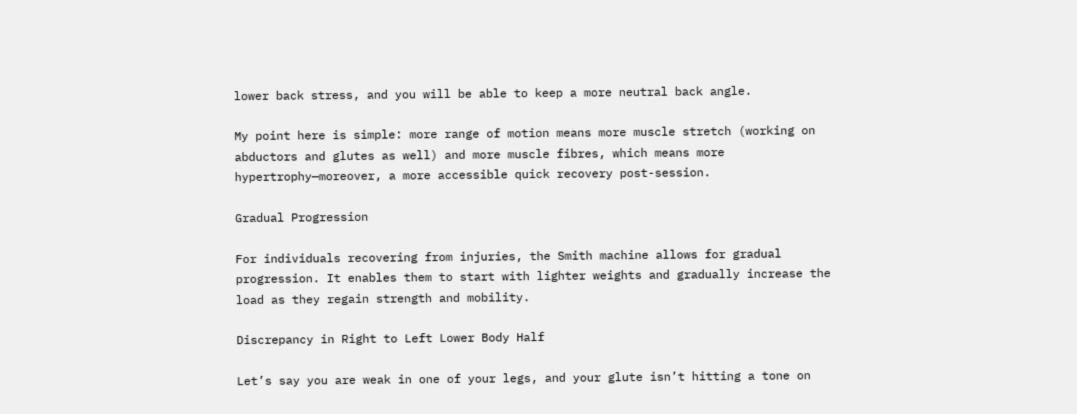lower back stress, and you will be able to keep a more neutral back angle.

My point here is simple: more range of motion means more muscle stretch (working on abductors and glutes as well) and more muscle fibres, which means more hypertrophy—moreover, a more accessible quick recovery post-session.

Gradual Progression

For individuals recovering from injuries, the Smith machine allows for gradual progression. It enables them to start with lighter weights and gradually increase the load as they regain strength and mobility.

Discrepancy in Right to Left Lower Body Half

Let’s say you are weak in one of your legs, and your glute isn’t hitting a tone on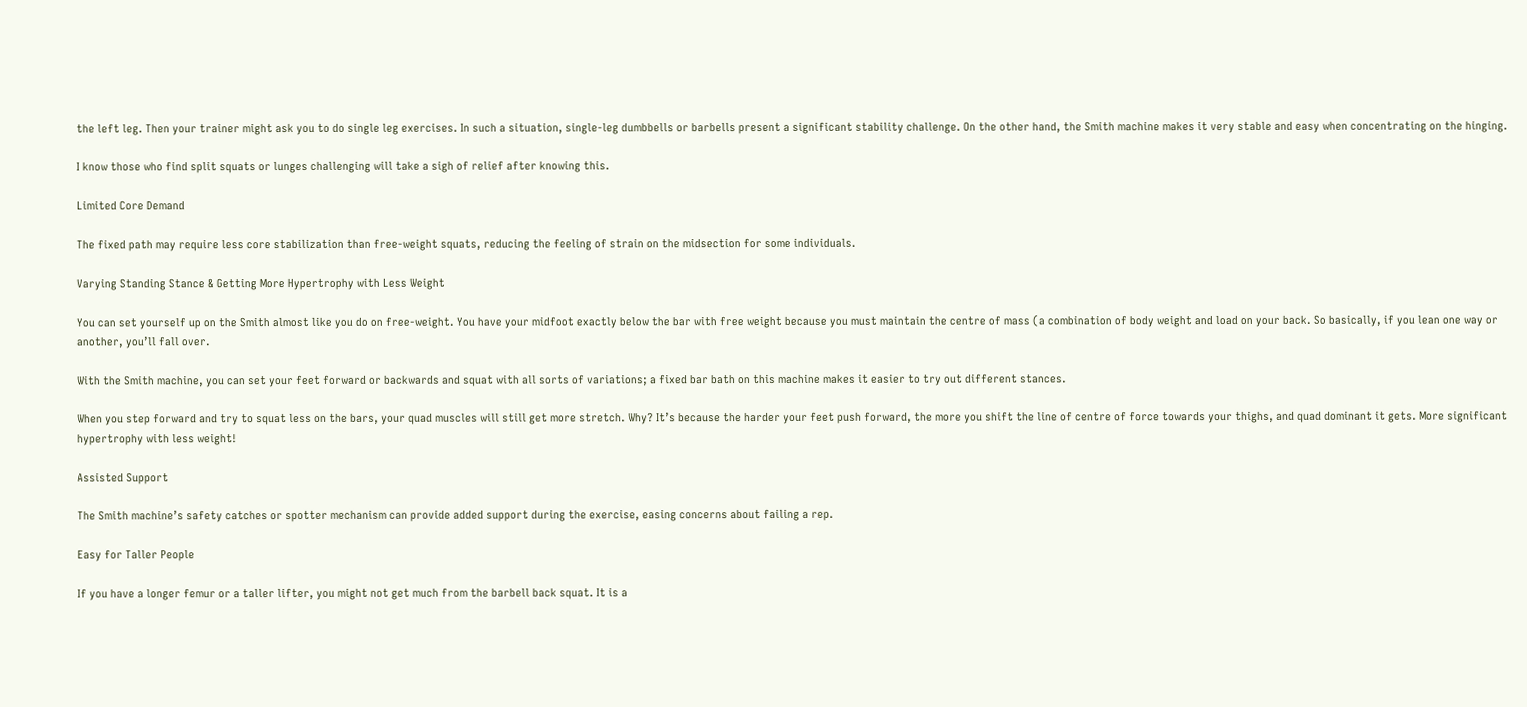the left leg. Then your trainer might ask you to do single leg exercises. In such a situation, single-leg dumbbells or barbells present a significant stability challenge. On the other hand, the Smith machine makes it very stable and easy when concentrating on the hinging.

I know those who find split squats or lunges challenging will take a sigh of relief after knowing this.

Limited Core Demand

The fixed path may require less core stabilization than free-weight squats, reducing the feeling of strain on the midsection for some individuals.

Varying Standing Stance & Getting More Hypertrophy with Less Weight

You can set yourself up on the Smith almost like you do on free-weight. You have your midfoot exactly below the bar with free weight because you must maintain the centre of mass (a combination of body weight and load on your back. So basically, if you lean one way or another, you’ll fall over.

With the Smith machine, you can set your feet forward or backwards and squat with all sorts of variations; a fixed bar bath on this machine makes it easier to try out different stances.

When you step forward and try to squat less on the bars, your quad muscles will still get more stretch. Why? It’s because the harder your feet push forward, the more you shift the line of centre of force towards your thighs, and quad dominant it gets. More significant hypertrophy with less weight!

Assisted Support

The Smith machine’s safety catches or spotter mechanism can provide added support during the exercise, easing concerns about failing a rep.

Easy for Taller People

If you have a longer femur or a taller lifter, you might not get much from the barbell back squat. It is a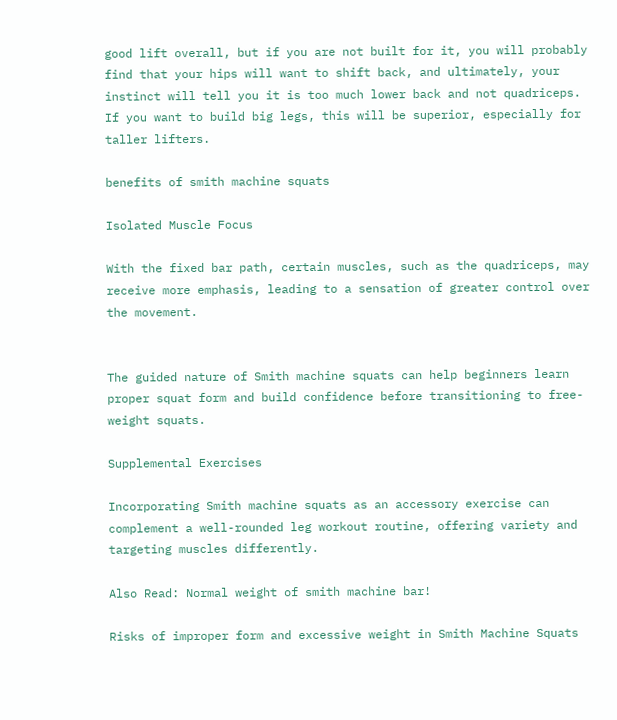good lift overall, but if you are not built for it, you will probably find that your hips will want to shift back, and ultimately, your instinct will tell you it is too much lower back and not quadriceps. If you want to build big legs, this will be superior, especially for taller lifters.

benefits of smith machine squats

Isolated Muscle Focus

With the fixed bar path, certain muscles, such as the quadriceps, may receive more emphasis, leading to a sensation of greater control over the movement.


The guided nature of Smith machine squats can help beginners learn proper squat form and build confidence before transitioning to free-weight squats.

Supplemental Exercises

Incorporating Smith machine squats as an accessory exercise can complement a well-rounded leg workout routine, offering variety and targeting muscles differently.

Also Read: Normal weight of smith machine bar!

Risks of improper form and excessive weight in Smith Machine Squats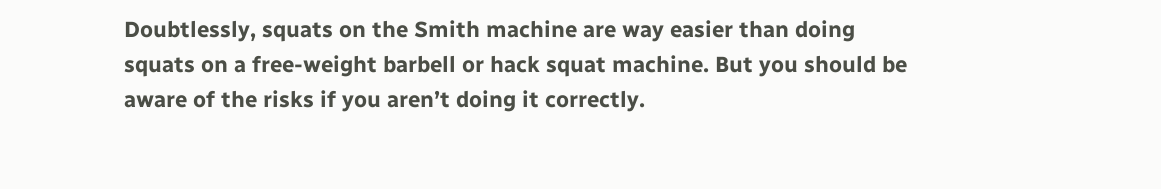Doubtlessly, squats on the Smith machine are way easier than doing squats on a free-weight barbell or hack squat machine. But you should be aware of the risks if you aren’t doing it correctly.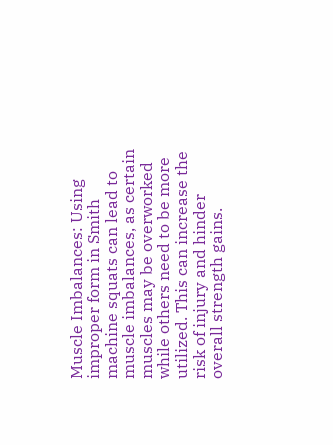Muscle Imbalances: Using improper form in Smith machine squats can lead to muscle imbalances, as certain muscles may be overworked while others need to be more utilized. This can increase the risk of injury and hinder overall strength gains.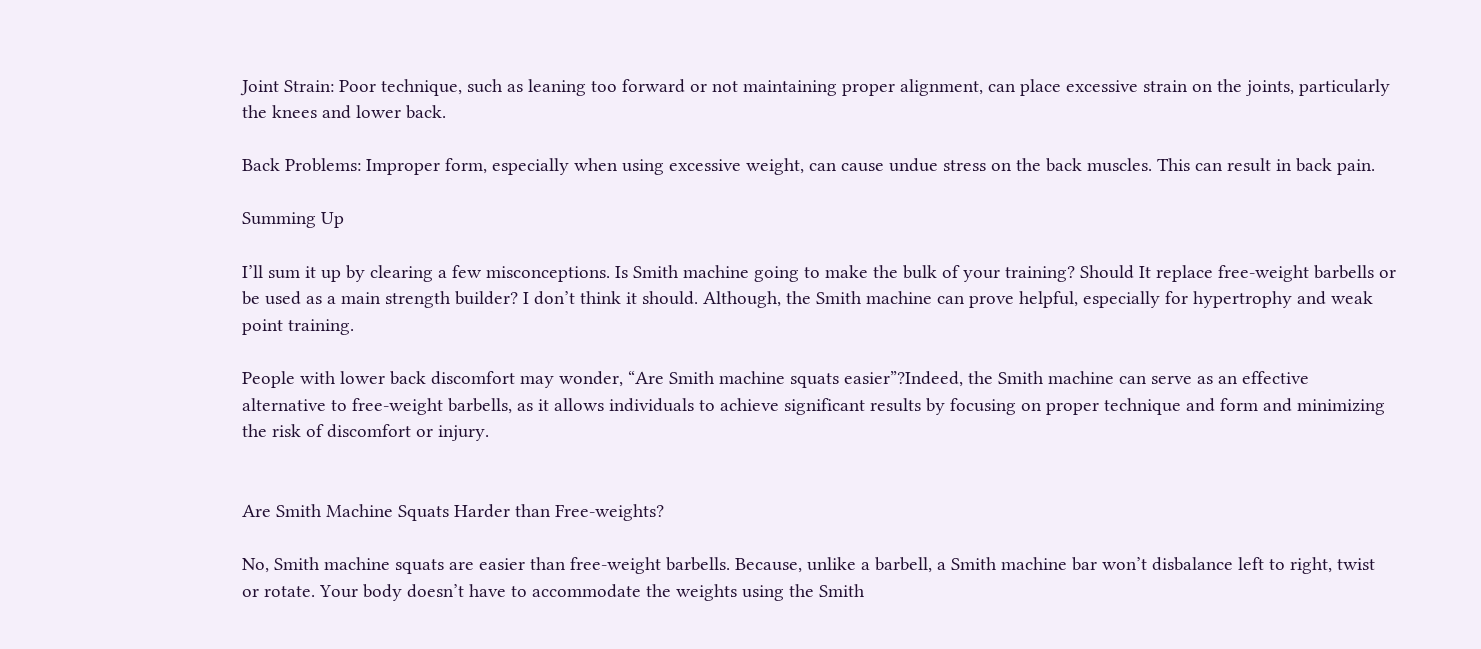Joint Strain: Poor technique, such as leaning too forward or not maintaining proper alignment, can place excessive strain on the joints, particularly the knees and lower back.

Back Problems: Improper form, especially when using excessive weight, can cause undue stress on the back muscles. This can result in back pain.

Summing Up

I’ll sum it up by clearing a few misconceptions. Is Smith machine going to make the bulk of your training? Should It replace free-weight barbells or be used as a main strength builder? I don’t think it should. Although, the Smith machine can prove helpful, especially for hypertrophy and weak point training.

People with lower back discomfort may wonder, “Are Smith machine squats easier”?Indeed, the Smith machine can serve as an effective alternative to free-weight barbells, as it allows individuals to achieve significant results by focusing on proper technique and form and minimizing the risk of discomfort or injury.


Are Smith Machine Squats Harder than Free-weights?

No, Smith machine squats are easier than free-weight barbells. Because, unlike a barbell, a Smith machine bar won’t disbalance left to right, twist or rotate. Your body doesn’t have to accommodate the weights using the Smith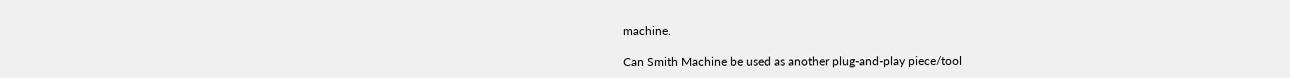machine.

Can Smith Machine be used as another plug-and-play piece/tool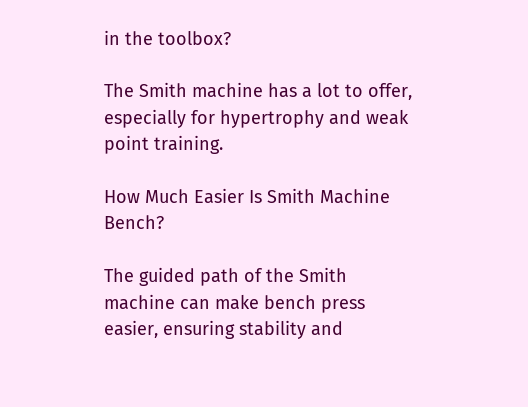in the toolbox?

The Smith machine has a lot to offer, especially for hypertrophy and weak point training.

How Much Easier Is Smith Machine Bench?

The guided path of the Smith machine can make bench press easier, ensuring stability and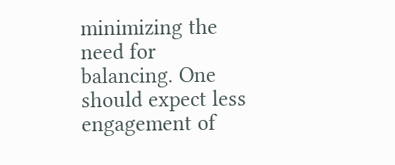minimizing the need for balancing. One should expect less engagement of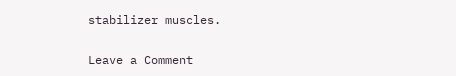stabilizer muscles.

Leave a Comment